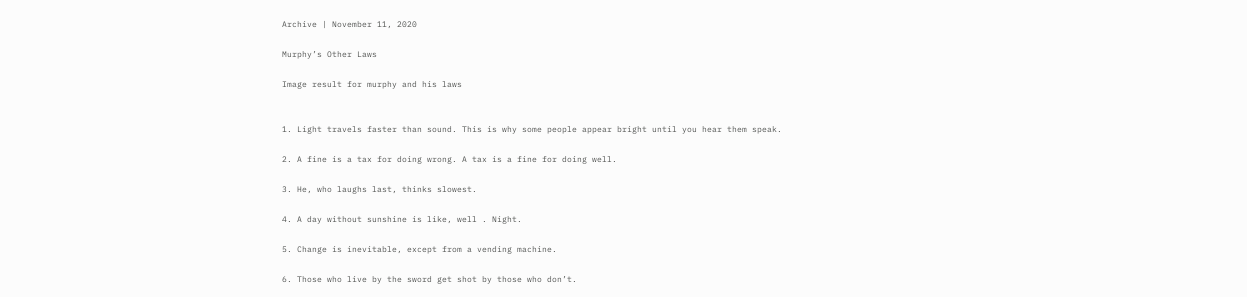Archive | November 11, 2020

Murphy’s Other Laws

Image result for murphy and his laws


1. Light travels faster than sound. This is why some people appear bright until you hear them speak.

2. A fine is a tax for doing wrong. A tax is a fine for doing well.

3. He, who laughs last, thinks slowest.

4. A day without sunshine is like, well . Night.

5. Change is inevitable, except from a vending machine.

6. Those who live by the sword get shot by those who don’t.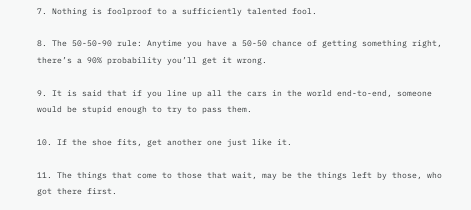7. Nothing is foolproof to a sufficiently talented fool.

8. The 50-50-90 rule: Anytime you have a 50-50 chance of getting something right, there’s a 90% probability you’ll get it wrong.

9. It is said that if you line up all the cars in the world end-to-end, someone would be stupid enough to try to pass them.

10. If the shoe fits, get another one just like it.

11. The things that come to those that wait, may be the things left by those, who got there first.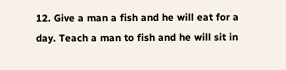12. Give a man a fish and he will eat for a day. Teach a man to fish and he will sit in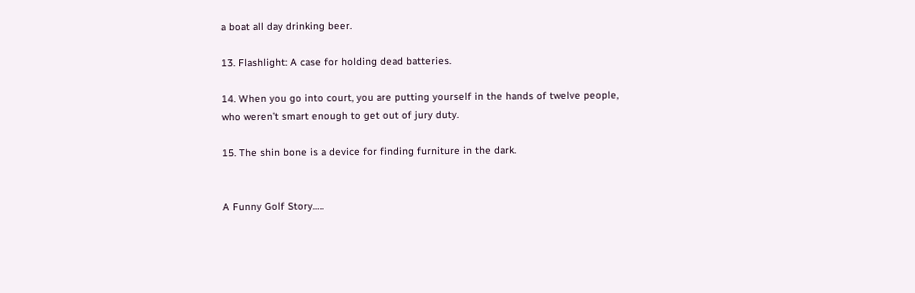a boat all day drinking beer.

13. Flashlight: A case for holding dead batteries.

14. When you go into court, you are putting yourself in the hands of twelve people, who weren’t smart enough to get out of jury duty.

15. The shin bone is a device for finding furniture in the dark.


A Funny Golf Story…..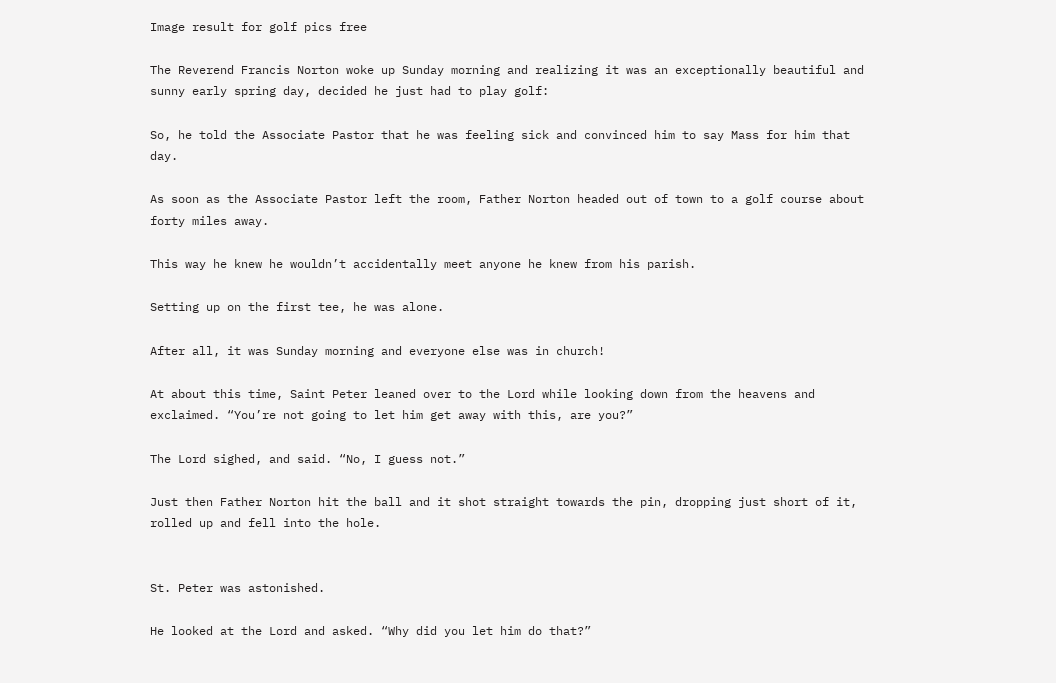Image result for golf pics free

The Reverend Francis Norton woke up Sunday morning and realizing it was an exceptionally beautiful and sunny early spring day, decided he just had to play golf:

So, he told the Associate Pastor that he was feeling sick and convinced him to say Mass for him that day.

As soon as the Associate Pastor left the room, Father Norton headed out of town to a golf course about forty miles away.

This way he knew he wouldn’t accidentally meet anyone he knew from his parish.

Setting up on the first tee, he was alone.

After all, it was Sunday morning and everyone else was in church!

At about this time, Saint Peter leaned over to the Lord while looking down from the heavens and exclaimed. “You’re not going to let him get away with this, are you?”

The Lord sighed, and said. “No, I guess not.”

Just then Father Norton hit the ball and it shot straight towards the pin, dropping just short of it, rolled up and fell into the hole.


St. Peter was astonished.

He looked at the Lord and asked. “Why did you let him do that?”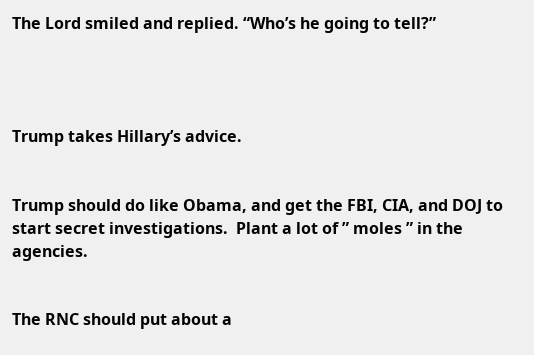The Lord smiled and replied. “Who’s he going to tell?”




Trump takes Hillary’s advice.


Trump should do like Obama, and get the FBI, CIA, and DOJ to start secret investigations.  Plant a lot of ” moles ” in the agencies.


The RNC should put about a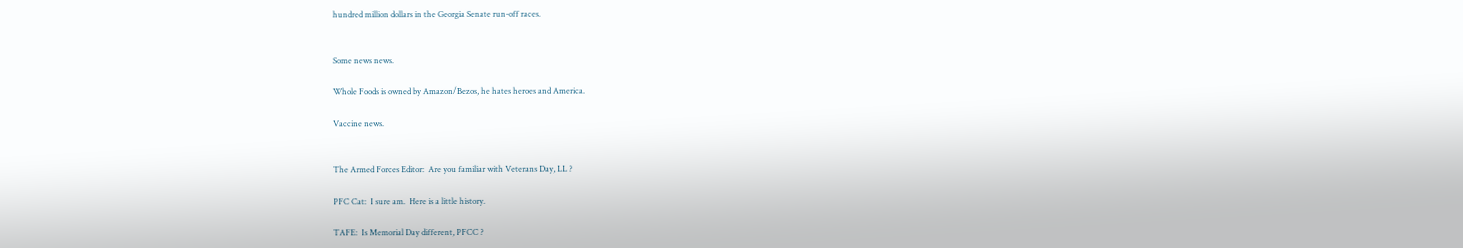hundred million dollars in the Georgia Senate run-off races.


Some news news.

Whole Foods is owned by Amazon/Bezos, he hates heroes and America.

Vaccine news.


The Armed Forces Editor:  Are you familiar with Veterans Day, LL ?

PFC Cat:  I sure am.  Here is a little history.

TAFE:  Is Memorial Day different, PFCC ?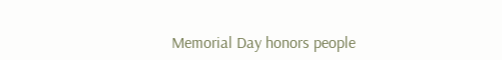Memorial Day honors people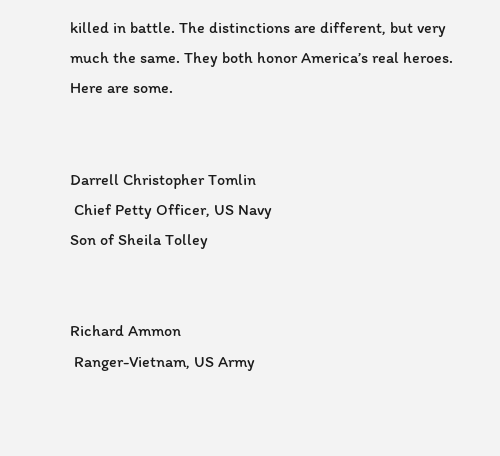killed in battle. The distinctions are different, but very much the same. They both honor America’s real heroes.  Here are some.


Darrell Christopher Tomlin
 Chief Petty Officer, US Navy
Son of Sheila Tolley


Richard Ammon
 Ranger-Vietnam, US Army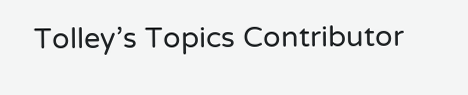Tolley’s Topics Contributor